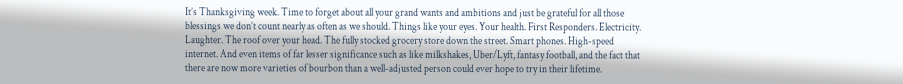It’s Thanksgiving week. Time to forget about all your grand wants and ambitions and just be grateful for all those blessings we don’t count nearly as often as we should. Things like your eyes. Your health. First Responders. Electricity. Laughter. The roof over your head. The fully stocked grocery store down the street. Smart phones. High-speed internet. And even items of far lesser significance such as like milkshakes, Uber/Lyft, fantasy football, and the fact that there are now more varieties of bourbon than a well-adjusted person could ever hope to try in their lifetime.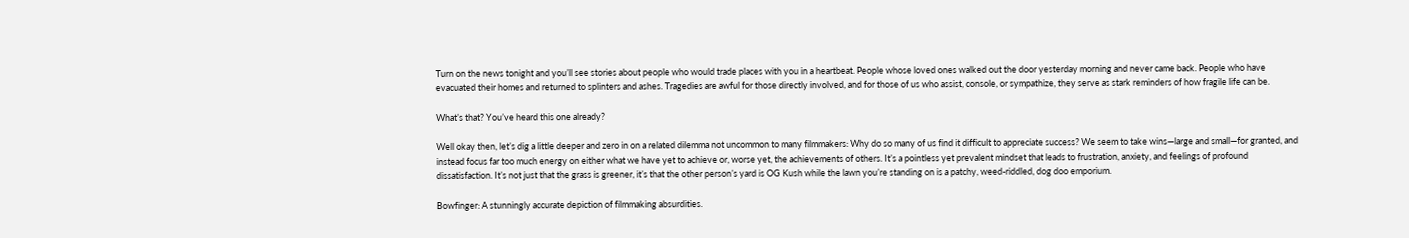Turn on the news tonight and you’ll see stories about people who would trade places with you in a heartbeat. People whose loved ones walked out the door yesterday morning and never came back. People who have evacuated their homes and returned to splinters and ashes. Tragedies are awful for those directly involved, and for those of us who assist, console, or sympathize, they serve as stark reminders of how fragile life can be.

What’s that? You’ve heard this one already?

Well okay then, let’s dig a little deeper and zero in on a related dilemma not uncommon to many filmmakers: Why do so many of us find it difficult to appreciate success? We seem to take wins—large and small—for granted, and instead focus far too much energy on either what we have yet to achieve or, worse yet, the achievements of others. It’s a pointless yet prevalent mindset that leads to frustration, anxiety, and feelings of profound dissatisfaction. It’s not just that the grass is greener, it’s that the other person’s yard is OG Kush while the lawn you’re standing on is a patchy, weed-riddled, dog doo emporium.

Bowfinger: A stunningly accurate depiction of filmmaking absurdities.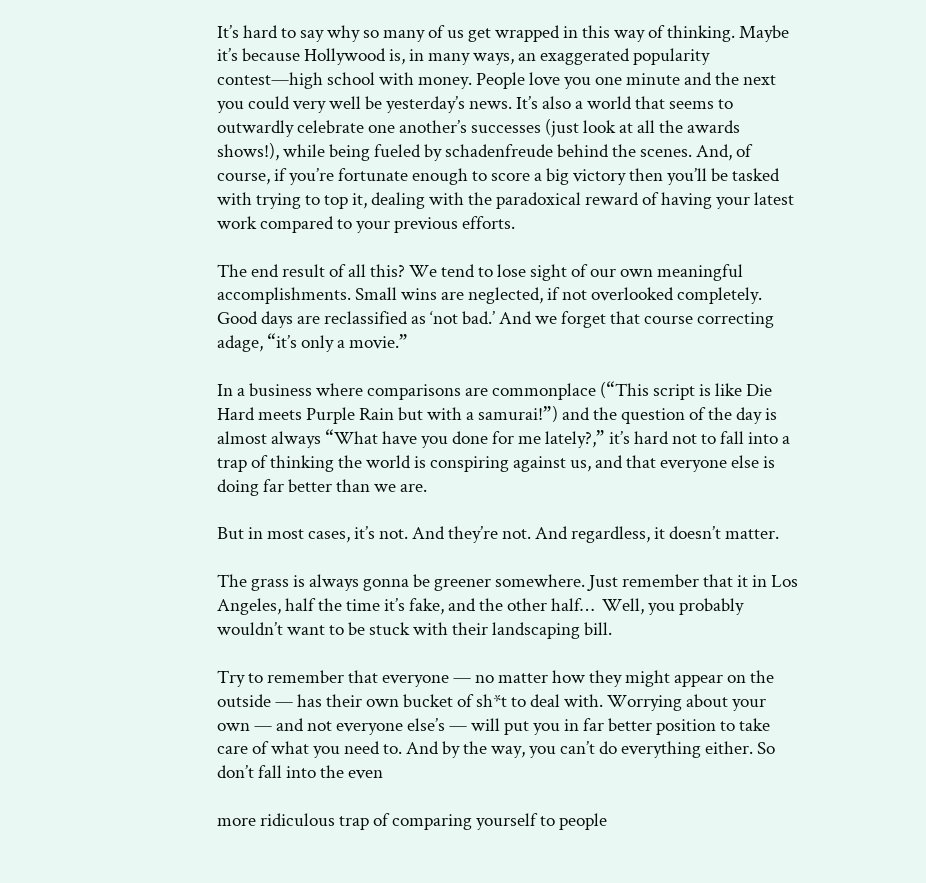It’s hard to say why so many of us get wrapped in this way of thinking. Maybe it’s because Hollywood is, in many ways, an exaggerated popularity contest—high school with money. People love you one minute and the next you could very well be yesterday’s news. It’s also a world that seems to outwardly celebrate one another’s successes (just look at all the awards shows!), while being fueled by schadenfreude behind the scenes. And, of course, if you’re fortunate enough to score a big victory then you’ll be tasked with trying to top it, dealing with the paradoxical reward of having your latest work compared to your previous efforts.

The end result of all this? We tend to lose sight of our own meaningful accomplishments. Small wins are neglected, if not overlooked completely. Good days are reclassified as ‘not bad.’ And we forget that course correcting adage, “it’s only a movie.”

In a business where comparisons are commonplace (“This script is like Die Hard meets Purple Rain but with a samurai!”) and the question of the day is almost always “What have you done for me lately?,” it’s hard not to fall into a trap of thinking the world is conspiring against us, and that everyone else is doing far better than we are.

But in most cases, it’s not. And they’re not. And regardless, it doesn’t matter.

The grass is always gonna be greener somewhere. Just remember that it in Los Angeles, half the time it’s fake, and the other half…  Well, you probably wouldn’t want to be stuck with their landscaping bill.

Try to remember that everyone — no matter how they might appear on the outside — has their own bucket of sh*t to deal with. Worrying about your own — and not everyone else’s — will put you in far better position to take care of what you need to. And by the way, you can’t do everything either. So don’t fall into the even

more ridiculous trap of comparing yourself to people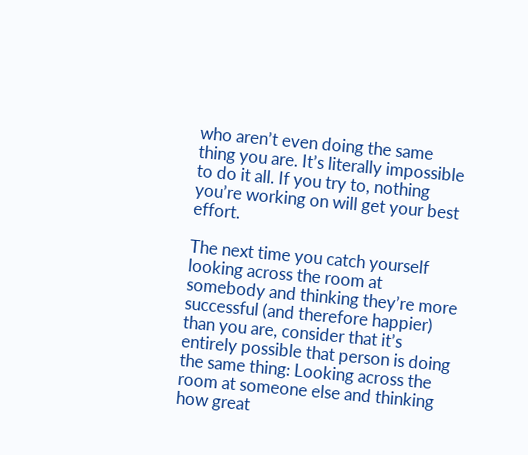who aren’t even doing the same thing you are. It’s literally impossible to do it all. If you try to, nothing you’re working on will get your best effort.

The next time you catch yourself looking across the room at somebody and thinking they’re more successful (and therefore happier) than you are, consider that it’s entirely possible that person is doing the same thing: Looking across the room at someone else and thinking how great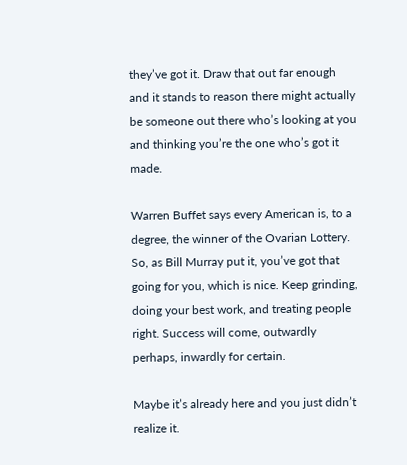they’ve got it. Draw that out far enough and it stands to reason there might actually be someone out there who’s looking at you and thinking you’re the one who’s got it made.

Warren Buffet says every American is, to a degree, the winner of the Ovarian Lottery. So, as Bill Murray put it, you’ve got that going for you, which is nice. Keep grinding, doing your best work, and treating people right. Success will come, outwardly perhaps, inwardly for certain.

Maybe it’s already here and you just didn’t realize it.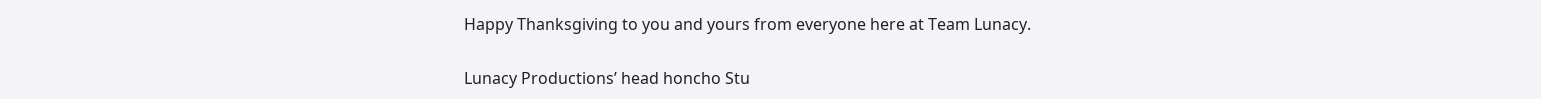Happy Thanksgiving to you and yours from everyone here at Team Lunacy.


Lunacy Productions’ head honcho Stu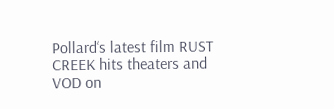Pollard‘s latest film RUST CREEK hits theaters and VOD on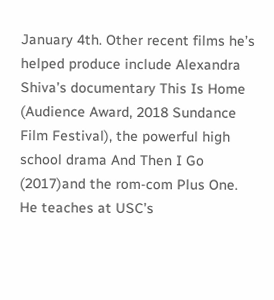January 4th. Other recent films he’s helped produce include Alexandra Shiva’s documentary This Is Home (Audience Award, 2018 Sundance Film Festival), the powerful high school drama And Then I Go (2017)and the rom-com Plus One. He teaches at USC’s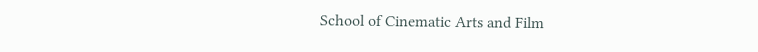School of Cinematic Arts and Film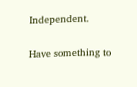Independent.

Have something to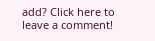add? Click here to leave a comment!